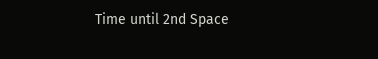Time until 2nd Space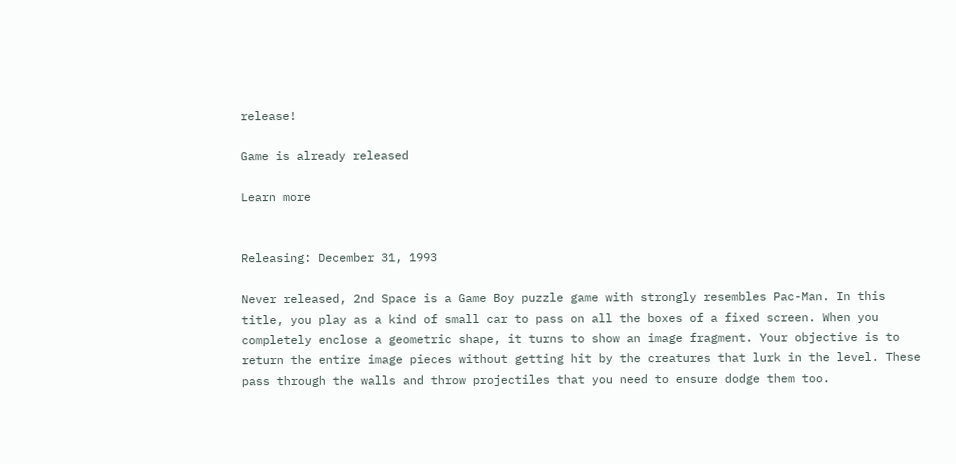release!

Game is already released

Learn more


Releasing: December 31, 1993

Never released, 2nd Space is a Game Boy puzzle game with strongly resembles Pac-Man. In this title, you play as a kind of small car to pass on all the boxes of a fixed screen. When you completely enclose a geometric shape, it turns to show an image fragment. Your objective is to return the entire image pieces without getting hit by the creatures that lurk in the level. These pass through the walls and throw projectiles that you need to ensure dodge them too.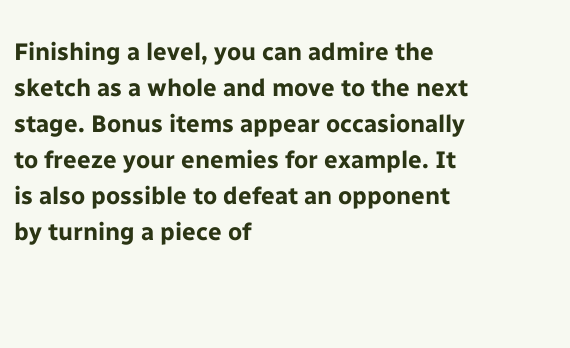Finishing a level, you can admire the sketch as a whole and move to the next stage. Bonus items appear occasionally to freeze your enemies for example. It is also possible to defeat an opponent by turning a piece of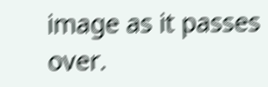image as it passes over.